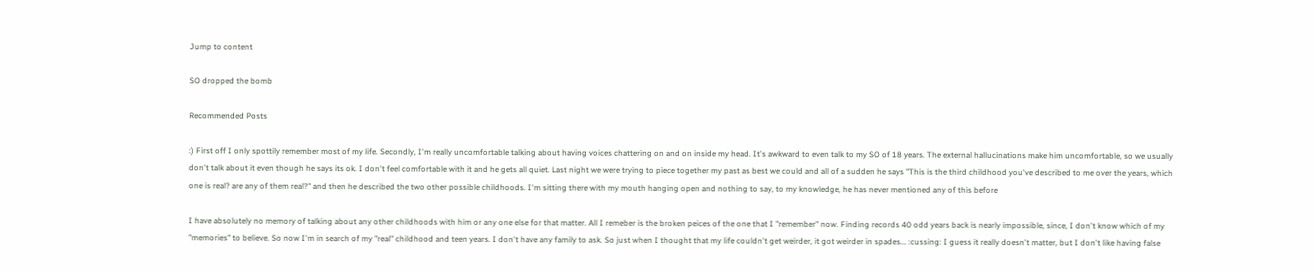Jump to content

SO dropped the bomb

Recommended Posts

:) First off I only spottily remember most of my life. Secondly, I'm really uncomfortable talking about having voices chattering on and on inside my head. It's awkward to even talk to my SO of 18 years. The external hallucinations make him uncomfortable, so we usually don't talk about it even though he says its ok. I don't feel comfortable with it and he gets all quiet. Last night we were trying to piece together my past as best we could and all of a sudden he says "This is the third childhood you've described to me over the years, which one is real? are any of them real?" and then he described the two other possible childhoods. I'm sitting there with my mouth hanging open and nothing to say, to my knowledge, he has never mentioned any of this before

I have absolutely no memory of talking about any other childhoods with him or any one else for that matter. All I remeber is the broken peices of the one that I "remember" now. Finding records 40 odd years back is nearly impossible, since, I don't know which of my "memories" to believe. So now I'm in search of my "real" childhood and teen years. I don't have any family to ask. So just when I thought that my life couldn't get weirder, it got weirder in spades... :cussing: I guess it really doesn't matter, but I don't like having false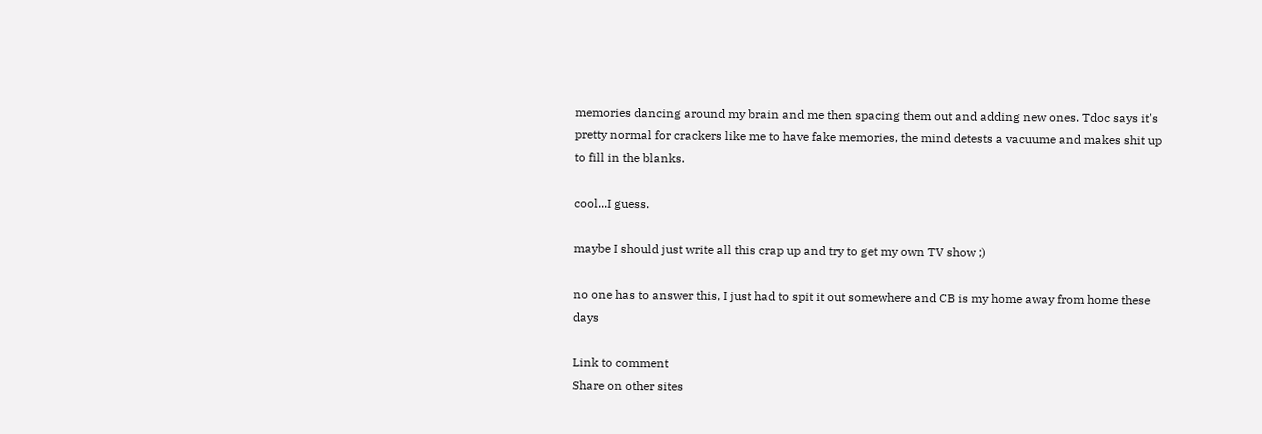memories dancing around my brain and me then spacing them out and adding new ones. Tdoc says it's pretty normal for crackers like me to have fake memories, the mind detests a vacuume and makes shit up to fill in the blanks.

cool...I guess.

maybe I should just write all this crap up and try to get my own TV show ;)

no one has to answer this, I just had to spit it out somewhere and CB is my home away from home these days

Link to comment
Share on other sites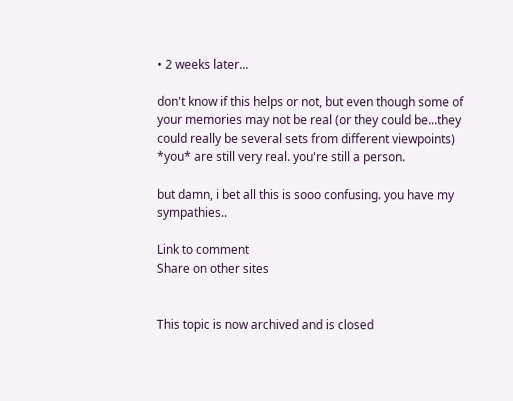• 2 weeks later...

don't know if this helps or not, but even though some of your memories may not be real (or they could be...they could really be several sets from different viewpoints) *you* are still very real. you're still a person.

but damn, i bet all this is sooo confusing. you have my sympathies..

Link to comment
Share on other sites


This topic is now archived and is closed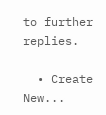to further replies.

  • Create New...